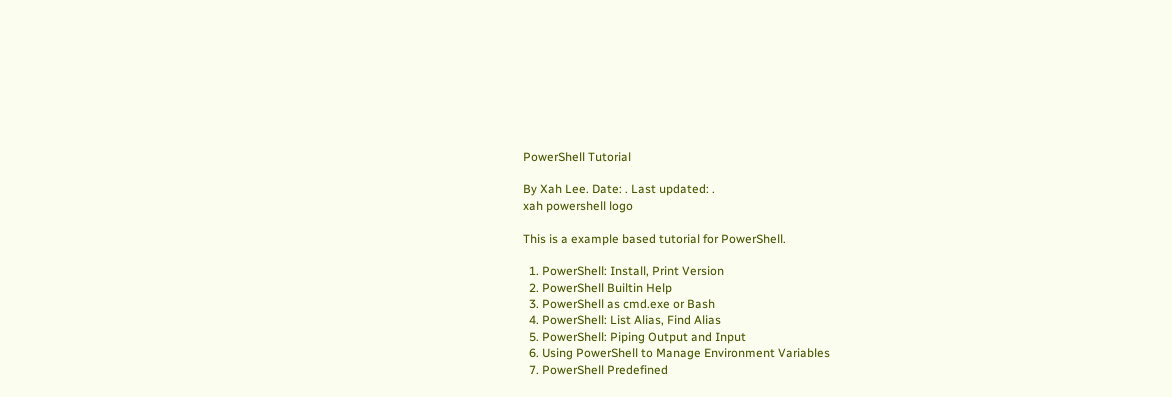PowerShell Tutorial

By Xah Lee. Date: . Last updated: .
xah powershell logo

This is a example based tutorial for PowerShell.

  1. PowerShell: Install, Print Version
  2. PowerShell Builtin Help
  3. PowerShell as cmd.exe or Bash
  4. PowerShell: List Alias, Find Alias
  5. PowerShell: Piping Output and Input
  6. Using PowerShell to Manage Environment Variables
  7. PowerShell Predefined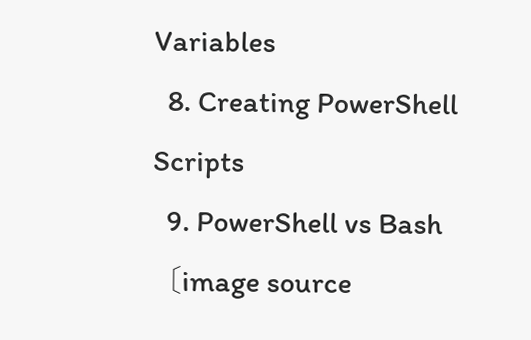Variables
  8. Creating PowerShell Scripts
  9. PowerShell vs Bash
〔image source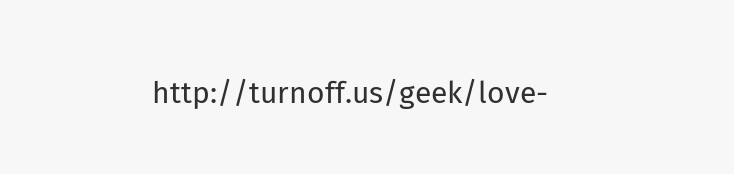http://turnoff.us/geek/love-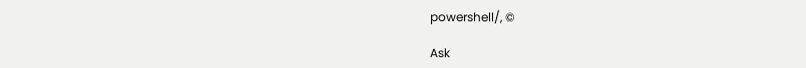powershell/, ©

Ask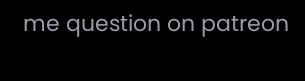me question on patreon